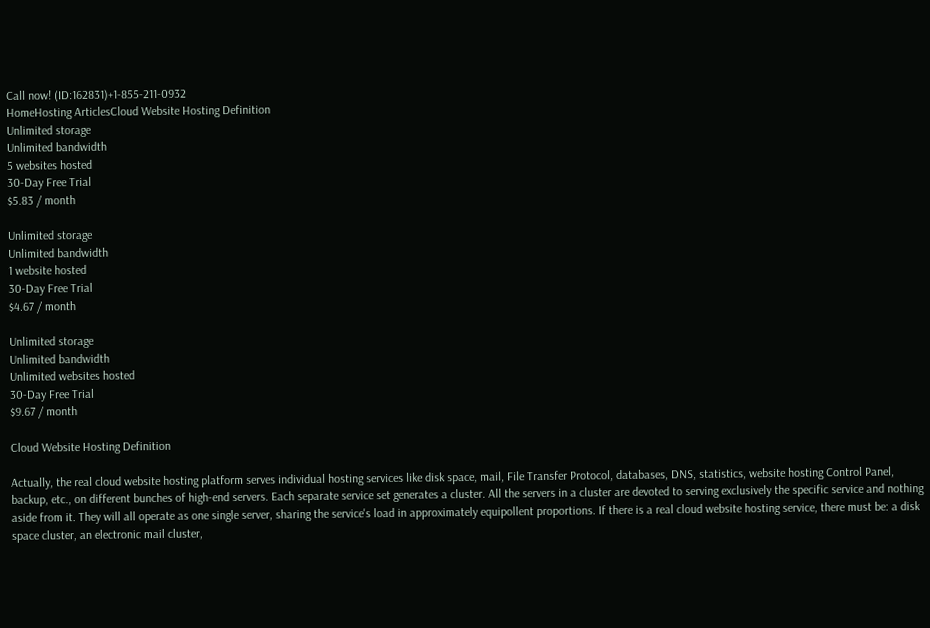Call now! (ID:162831)+1-855-211-0932
HomeHosting ArticlesCloud Website Hosting Definition
Unlimited storage
Unlimited bandwidth
5 websites hosted
30-Day Free Trial
$5.83 / month

Unlimited storage
Unlimited bandwidth
1 website hosted
30-Day Free Trial
$4.67 / month

Unlimited storage
Unlimited bandwidth
Unlimited websites hosted
30-Day Free Trial
$9.67 / month

Cloud Website Hosting Definition

Actually, the real cloud website hosting platform serves individual hosting services like disk space, mail, File Transfer Protocol, databases, DNS, statistics, website hosting Control Panel, backup, etc., on different bunches of high-end servers. Each separate service set generates a cluster. All the servers in a cluster are devoted to serving exclusively the specific service and nothing aside from it. They will all operate as one single server, sharing the service's load in approximately equipollent proportions. If there is a real cloud website hosting service, there must be: a disk space cluster, an electronic mail cluster,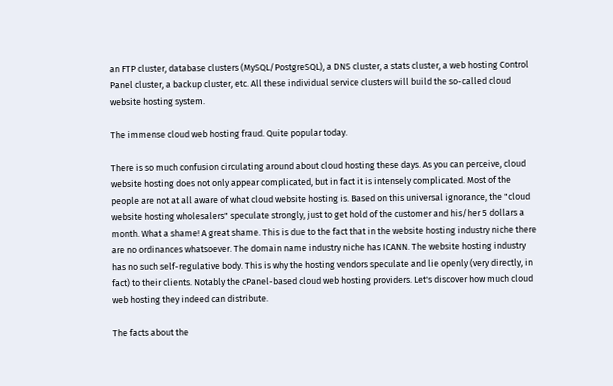an FTP cluster, database clusters (MySQL/PostgreSQL), a DNS cluster, a stats cluster, a web hosting Control Panel cluster, a backup cluster, etc. All these individual service clusters will build the so-called cloud website hosting system.

The immense cloud web hosting fraud. Quite popular today.

There is so much confusion circulating around about cloud hosting these days. As you can perceive, cloud website hosting does not only appear complicated, but in fact it is intensely complicated. Most of the people are not at all aware of what cloud website hosting is. Based on this universal ignorance, the "cloud website hosting wholesalers" speculate strongly, just to get hold of the customer and his/her 5 dollars a month. What a shame! A great shame. This is due to the fact that in the website hosting industry niche there are no ordinances whatsoever. The domain name industry niche has ICANN. The website hosting industry has no such self-regulative body. This is why the hosting vendors speculate and lie openly (very directly, in fact) to their clients. Notably the cPanel-based cloud web hosting providers. Let's discover how much cloud web hosting they indeed can distribute.

The facts about the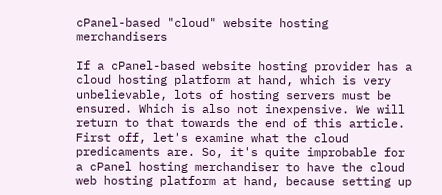cPanel-based "cloud" website hosting merchandisers

If a cPanel-based website hosting provider has a cloud hosting platform at hand, which is very unbelievable, lots of hosting servers must be ensured. Which is also not inexpensive. We will return to that towards the end of this article. First off, let's examine what the cloud predicaments are. So, it's quite improbable for a cPanel hosting merchandiser to have the cloud web hosting platform at hand, because setting up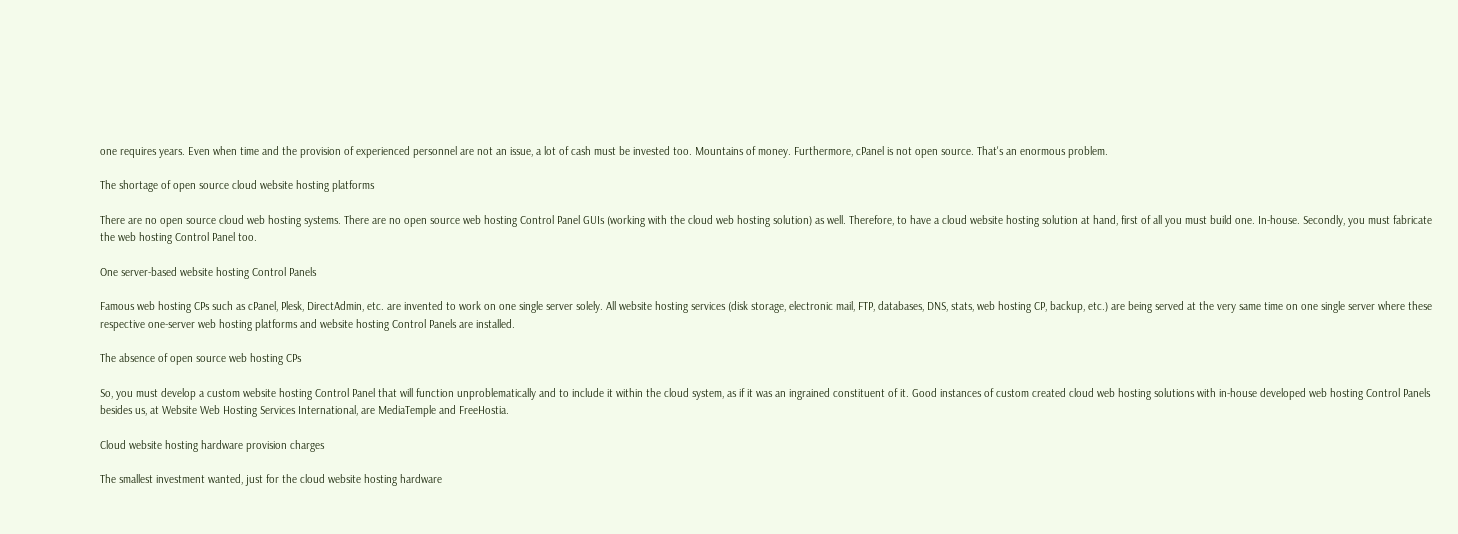one requires years. Even when time and the provision of experienced personnel are not an issue, a lot of cash must be invested too. Mountains of money. Furthermore, cPanel is not open source. That's an enormous problem.

The shortage of open source cloud website hosting platforms

There are no open source cloud web hosting systems. There are no open source web hosting Control Panel GUIs (working with the cloud web hosting solution) as well. Therefore, to have a cloud website hosting solution at hand, first of all you must build one. In-house. Secondly, you must fabricate the web hosting Control Panel too.

One server-based website hosting Control Panels

Famous web hosting CPs such as cPanel, Plesk, DirectAdmin, etc. are invented to work on one single server solely. All website hosting services (disk storage, electronic mail, FTP, databases, DNS, stats, web hosting CP, backup, etc.) are being served at the very same time on one single server where these respective one-server web hosting platforms and website hosting Control Panels are installed.

The absence of open source web hosting CPs

So, you must develop a custom website hosting Control Panel that will function unproblematically and to include it within the cloud system, as if it was an ingrained constituent of it. Good instances of custom created cloud web hosting solutions with in-house developed web hosting Control Panels besides us, at Website Web Hosting Services International, are MediaTemple and FreeHostia.

Cloud website hosting hardware provision charges

The smallest investment wanted, just for the cloud website hosting hardware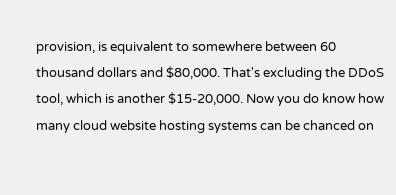provision, is equivalent to somewhere between 60 thousand dollars and $80,000. That's excluding the DDoS tool, which is another $15-20,000. Now you do know how many cloud website hosting systems can be chanced on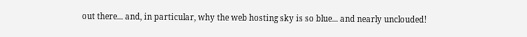out there... and, in particular, why the web hosting sky is so blue... and nearly unclouded!